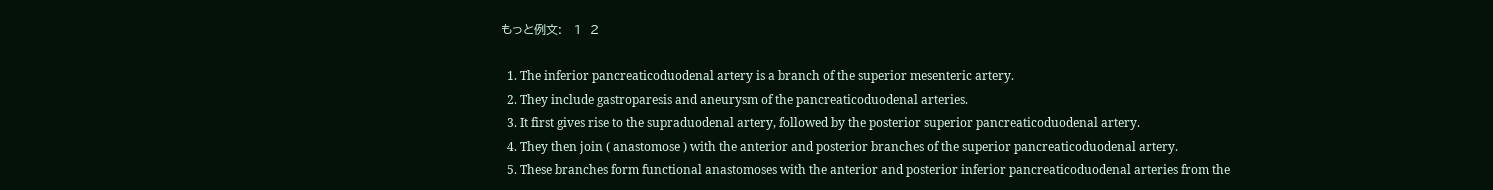もっと例文:   1  2

  1. The inferior pancreaticoduodenal artery is a branch of the superior mesenteric artery.
  2. They include gastroparesis and aneurysm of the pancreaticoduodenal arteries.
  3. It first gives rise to the supraduodenal artery, followed by the posterior superior pancreaticoduodenal artery.
  4. They then join ( anastomose ) with the anterior and posterior branches of the superior pancreaticoduodenal artery.
  5. These branches form functional anastomoses with the anterior and posterior inferior pancreaticoduodenal arteries from the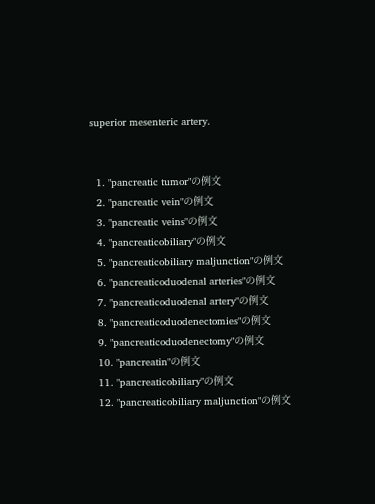superior mesenteric artery.


  1. "pancreatic tumor"の例文
  2. "pancreatic vein"の例文
  3. "pancreatic veins"の例文
  4. "pancreaticobiliary"の例文
  5. "pancreaticobiliary maljunction"の例文
  6. "pancreaticoduodenal arteries"の例文
  7. "pancreaticoduodenal artery"の例文
  8. "pancreaticoduodenectomies"の例文
  9. "pancreaticoduodenectomy"の例文
  10. "pancreatin"の例文
  11. "pancreaticobiliary"の例文
  12. "pancreaticobiliary maljunction"の例文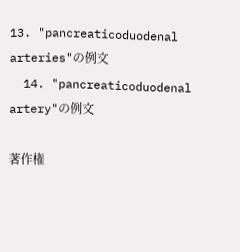13. "pancreaticoduodenal arteries"の例文
  14. "pancreaticoduodenal artery"の例文

著作権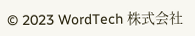© 2023 WordTech 株式会社